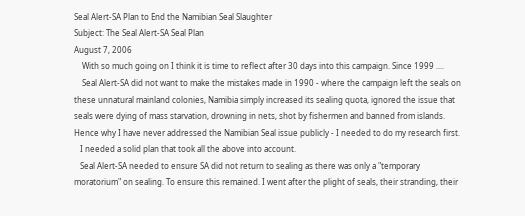Seal Alert-SA Plan to End the Namibian Seal Slaughter
Subject: The Seal Alert-SA Seal Plan
August 7, 2006
    With so much going on I think it is time to reflect after 30 days into this campaign. Since 1999 ....
    Seal Alert-SA did not want to make the mistakes made in 1990 - where the campaign left the seals on these unnatural mainland colonies, Namibia simply increased its sealing quota, ignored the issue that seals were dying of mass starvation, drowning in nets, shot by fishermen and banned from islands. Hence why I have never addressed the Namibian Seal issue publicly - I needed to do my research first.
   I needed a solid plan that took all the above into account.
   Seal Alert-SA needed to ensure SA did not return to sealing as there was only a "temporary moratorium" on sealing. To ensure this remained. I went after the plight of seals, their stranding, their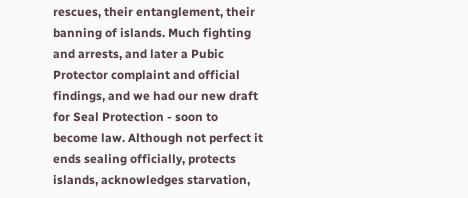rescues, their entanglement, their banning of islands. Much fighting and arrests, and later a Pubic Protector complaint and official findings, and we had our new draft for Seal Protection - soon to become law. Although not perfect it ends sealing officially, protects islands, acknowledges starvation,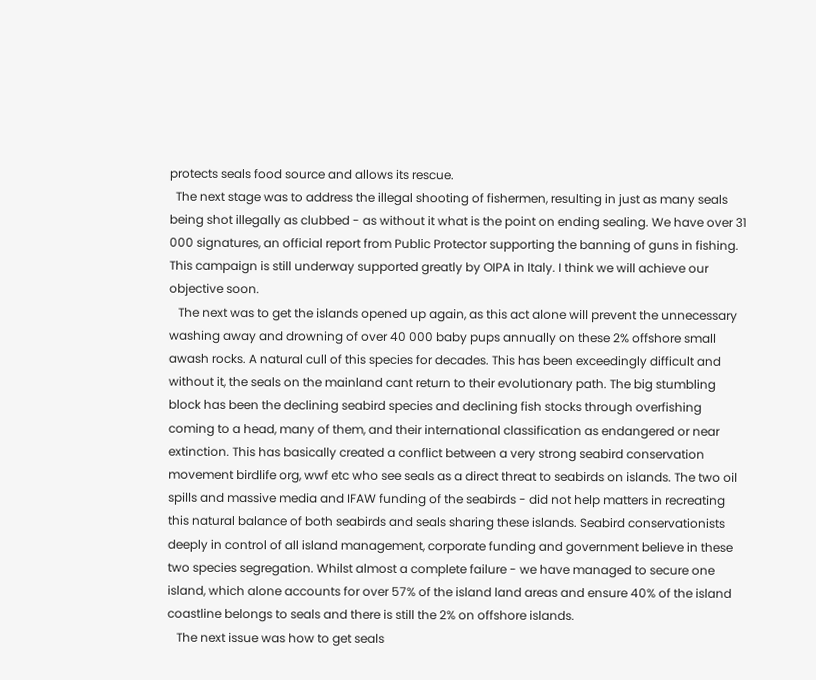protects seals food source and allows its rescue.
  The next stage was to address the illegal shooting of fishermen, resulting in just as many seals being shot illegally as clubbed - as without it what is the point on ending sealing. We have over 31 000 signatures, an official report from Public Protector supporting the banning of guns in fishing. This campaign is still underway supported greatly by OIPA in Italy. I think we will achieve our objective soon.
   The next was to get the islands opened up again, as this act alone will prevent the unnecessary washing away and drowning of over 40 000 baby pups annually on these 2% offshore small awash rocks. A natural cull of this species for decades. This has been exceedingly difficult and without it, the seals on the mainland cant return to their evolutionary path. The big stumbling block has been the declining seabird species and declining fish stocks through overfishing coming to a head, many of them, and their international classification as endangered or near extinction. This has basically created a conflict between a very strong seabird conservation movement birdlife org, wwf etc who see seals as a direct threat to seabirds on islands. The two oil spills and massive media and IFAW funding of the seabirds - did not help matters in recreating this natural balance of both seabirds and seals sharing these islands. Seabird conservationists deeply in control of all island management, corporate funding and government believe in these two species segregation. Whilst almost a complete failure - we have managed to secure one island, which alone accounts for over 57% of the island land areas and ensure 40% of the island coastline belongs to seals and there is still the 2% on offshore islands.
   The next issue was how to get seals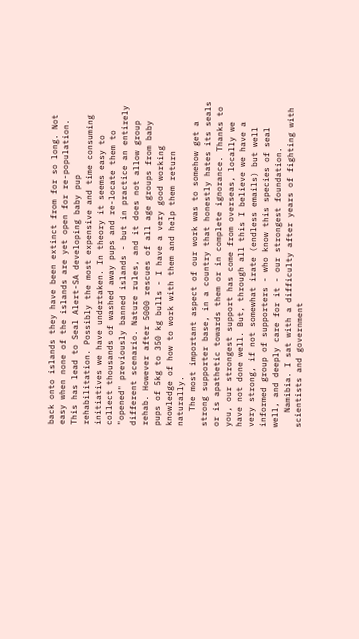back onto islands they have been extinct from for so long. Not easy when none of the islands are yet open for re-population. This has lead to Seal Alert-SA developing baby pup rehabilitation. Possibly the most expensive and time consuming initiatives we have undertaken. In theory it seems easy to collect thousands of washed away pups and re-locate them to "opened" previously banned islands - but in practice an entirely different scenario. Nature rules, and it does not allow group rehab. However after 5000 rescues of all age groups from baby pups of 5kg to 350 kg bulls - I have a very good working knowledge of how to work with them and help them return naturally.
   The most important aspect of our work was to somehow get a strong supporter base, in a country that honestly hates its seals or is apathetic towards them or in complete ignorance. Thanks to you, our strongest support has come from overseas, locally we have not done well. But, through all this I believe we have a very strong, if not somewhat irate (endless emails) but well informed group of supporters - who know this species of seal well, and deeply care for it - our strongest foundation.
   Namibia. I sat with a difficulty after years of fighting with scientists and government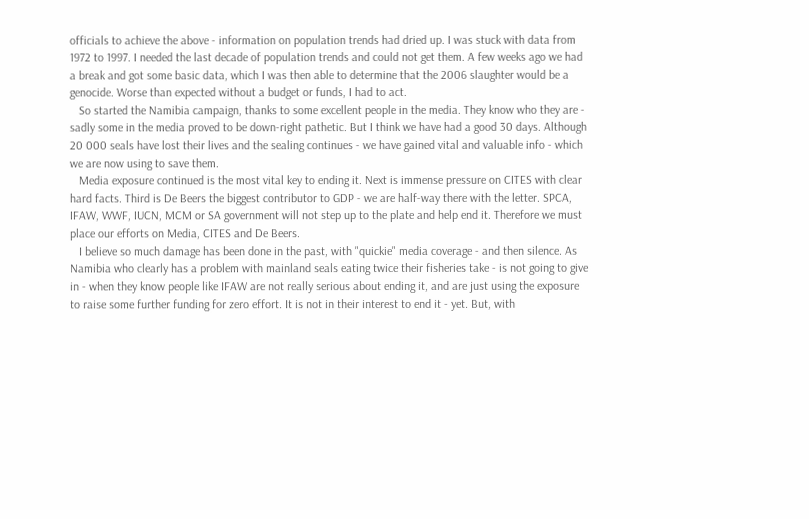officials to achieve the above - information on population trends had dried up. I was stuck with data from 1972 to 1997. I needed the last decade of population trends and could not get them. A few weeks ago we had a break and got some basic data, which I was then able to determine that the 2006 slaughter would be a genocide. Worse than expected without a budget or funds, I had to act.
   So started the Namibia campaign, thanks to some excellent people in the media. They know who they are - sadly some in the media proved to be down-right pathetic. But I think we have had a good 30 days. Although 20 000 seals have lost their lives and the sealing continues - we have gained vital and valuable info - which we are now using to save them.
   Media exposure continued is the most vital key to ending it. Next is immense pressure on CITES with clear hard facts. Third is De Beers the biggest contributor to GDP - we are half-way there with the letter. SPCA, IFAW, WWF, IUCN, MCM or SA government will not step up to the plate and help end it. Therefore we must place our efforts on Media, CITES and De Beers.
   I believe so much damage has been done in the past, with "quickie" media coverage - and then silence. As Namibia who clearly has a problem with mainland seals eating twice their fisheries take - is not going to give in - when they know people like IFAW are not really serious about ending it, and are just using the exposure to raise some further funding for zero effort. It is not in their interest to end it - yet. But, with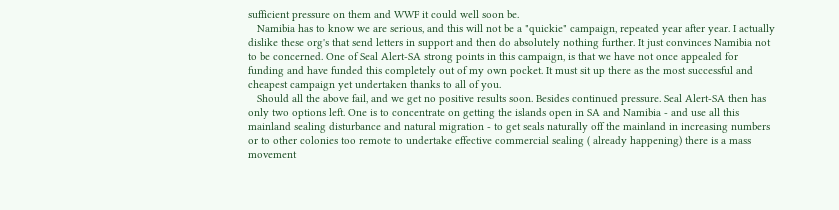sufficient pressure on them and WWF it could well soon be.
   Namibia has to know we are serious, and this will not be a "quickie" campaign, repeated year after year. I actually dislike these org's that send letters in support and then do absolutely nothing further. It just convinces Namibia not to be concerned. One of Seal Alert-SA strong points in this campaign, is that we have not once appealed for funding and have funded this completely out of my own pocket. It must sit up there as the most successful and cheapest campaign yet undertaken thanks to all of you.
   Should all the above fail, and we get no positive results soon. Besides continued pressure. Seal Alert-SA then has only two options left. One is to concentrate on getting the islands open in SA and Namibia - and use all this mainland sealing disturbance and natural migration - to get seals naturally off the mainland in increasing numbers or to other colonies too remote to undertake effective commercial sealing ( already happening) there is a mass movement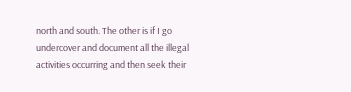north and south. The other is if I go undercover and document all the illegal activities occurring and then seek their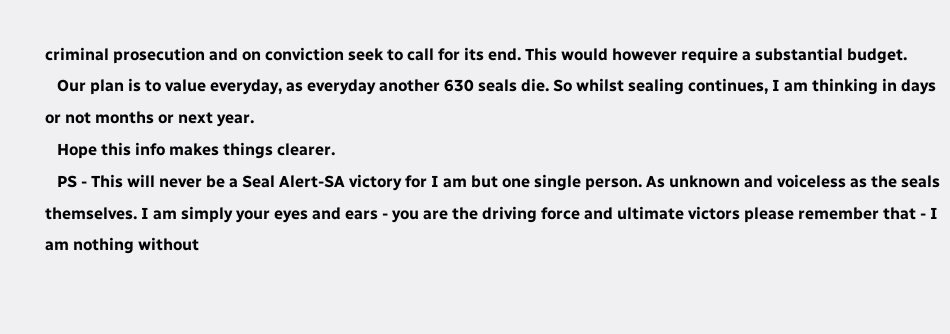criminal prosecution and on conviction seek to call for its end. This would however require a substantial budget.
   Our plan is to value everyday, as everyday another 630 seals die. So whilst sealing continues, I am thinking in days or not months or next year.
   Hope this info makes things clearer.
   PS - This will never be a Seal Alert-SA victory for I am but one single person. As unknown and voiceless as the seals themselves. I am simply your eyes and ears - you are the driving force and ultimate victors please remember that - I am nothing without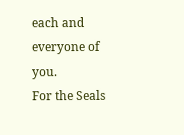each and everyone of you.
For the Seals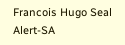Francois Hugo Seal Alert-SA